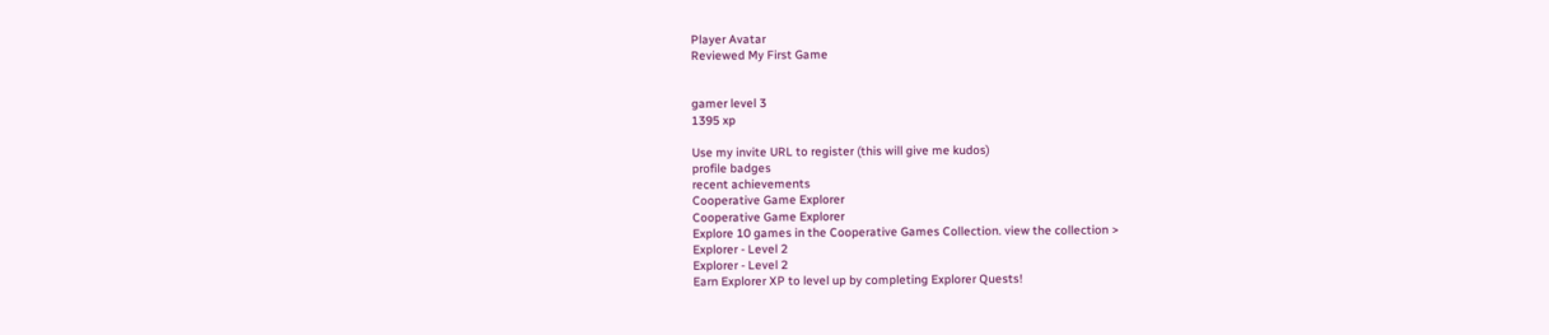Player Avatar
Reviewed My First Game


gamer level 3
1395 xp

Use my invite URL to register (this will give me kudos)
profile badges
recent achievements
Cooperative Game Explorer
Cooperative Game Explorer
Explore 10 games in the Cooperative Games Collection. view the collection >
Explorer - Level 2
Explorer - Level 2
Earn Explorer XP to level up by completing Explorer Quests!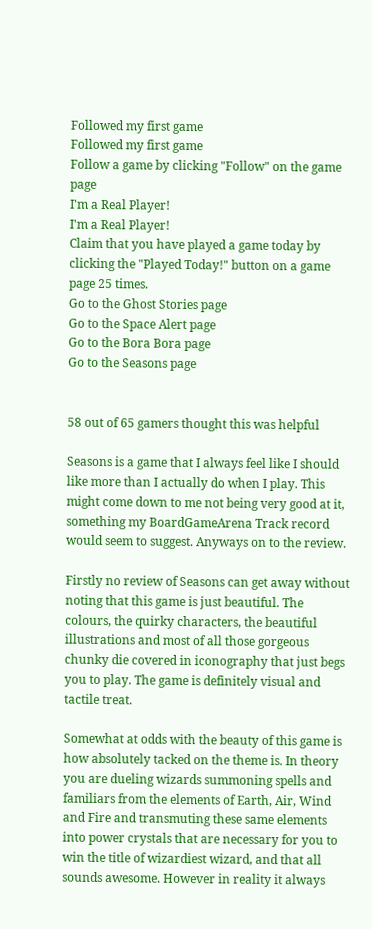Followed my first game
Followed my first game
Follow a game by clicking "Follow" on the game page
I'm a Real Player!
I'm a Real Player!
Claim that you have played a game today by clicking the "Played Today!" button on a game page 25 times.
Go to the Ghost Stories page
Go to the Space Alert page
Go to the Bora Bora page
Go to the Seasons page


58 out of 65 gamers thought this was helpful

Seasons is a game that I always feel like I should like more than I actually do when I play. This might come down to me not being very good at it, something my BoardGameArena Track record would seem to suggest. Anyways on to the review.

Firstly no review of Seasons can get away without noting that this game is just beautiful. The colours, the quirky characters, the beautiful illustrations and most of all those gorgeous chunky die covered in iconography that just begs you to play. The game is definitely visual and tactile treat.

Somewhat at odds with the beauty of this game is how absolutely tacked on the theme is. In theory you are dueling wizards summoning spells and familiars from the elements of Earth, Air, Wind and Fire and transmuting these same elements into power crystals that are necessary for you to win the title of wizardiest wizard, and that all sounds awesome. However in reality it always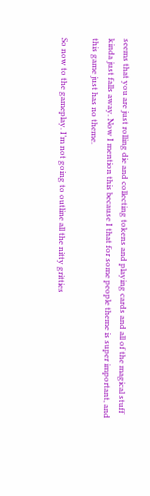seems that you are just rolling die and collecting tokens and playing cards and all of the magical stuff kinda just falls away. Now I mention this because I that for some people theme is super important, and this game just has no theme.

So now to the gameplay. I’m not going to outline all the nitty gritties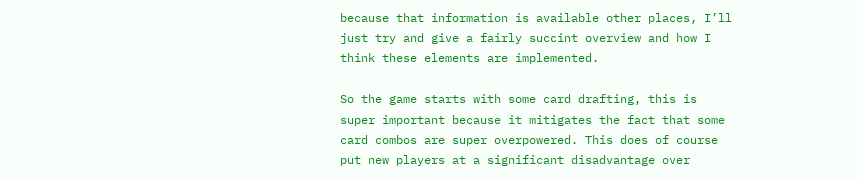because that information is available other places, I’ll just try and give a fairly succint overview and how I think these elements are implemented.

So the game starts with some card drafting, this is super important because it mitigates the fact that some card combos are super overpowered. This does of course put new players at a significant disadvantage over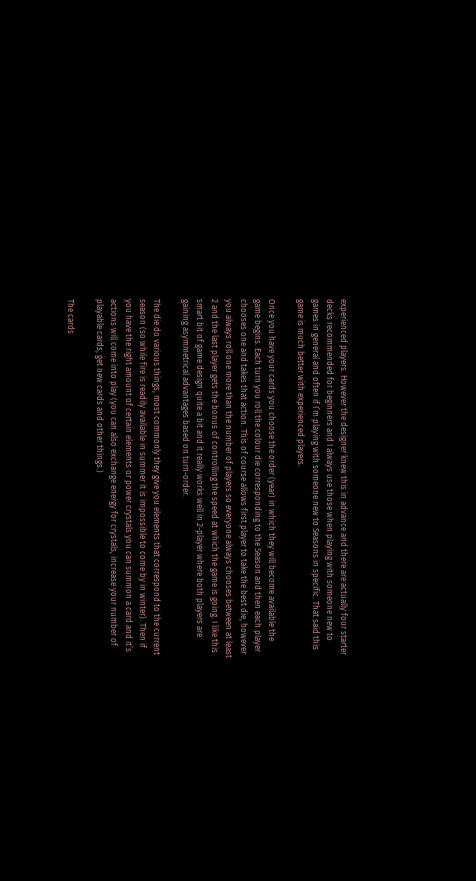experienced players. However the designer knew this in advance and there are actually four starter decks recommended for beginners and I always use those when playing with someone new to games in general and often if I’m playing with someone new to Seasons in specific. That said this game is much better with experienced players.

Once you have your cards you choose the order (year) in which they will become available the game begins. Each turn you roll the colour die corresponding to the Season and then each player chooses one and takes that action. This of course allows first player to take the best die, however you always roll one more than the number of players so everyone always chooses between at least 2 and the last player gets the bonus of controlling the speed at which the game is going. I like this smart bit of game design quite a bit and it really works well in 2-player where both players are gaining asymmetrical advantages based on turn-order.

The die do various things, most commonly they give you elements that correspond to the current season (so while fire is readily available in summer it is impossible to come by in winter). Then if you have the right amount of certain elements or power crystals you can summon a card and it’s actions will come into play (you can also exchange energy for crystals, increase your number of playable cards, get new cards and other things.)

The cards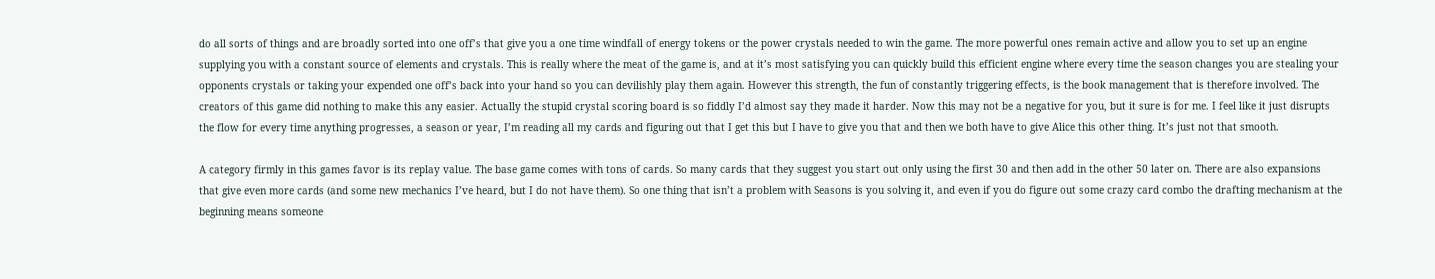do all sorts of things and are broadly sorted into one off’s that give you a one time windfall of energy tokens or the power crystals needed to win the game. The more powerful ones remain active and allow you to set up an engine supplying you with a constant source of elements and crystals. This is really where the meat of the game is, and at it’s most satisfying you can quickly build this efficient engine where every time the season changes you are stealing your opponents crystals or taking your expended one off’s back into your hand so you can devilishly play them again. However this strength, the fun of constantly triggering effects, is the book management that is therefore involved. The creators of this game did nothing to make this any easier. Actually the stupid crystal scoring board is so fiddly I’d almost say they made it harder. Now this may not be a negative for you, but it sure is for me. I feel like it just disrupts the flow for every time anything progresses, a season or year, I’m reading all my cards and figuring out that I get this but I have to give you that and then we both have to give Alice this other thing. It’s just not that smooth.

A category firmly in this games favor is its replay value. The base game comes with tons of cards. So many cards that they suggest you start out only using the first 30 and then add in the other 50 later on. There are also expansions that give even more cards (and some new mechanics I’ve heard, but I do not have them). So one thing that isn’t a problem with Seasons is you solving it, and even if you do figure out some crazy card combo the drafting mechanism at the beginning means someone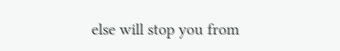else will stop you from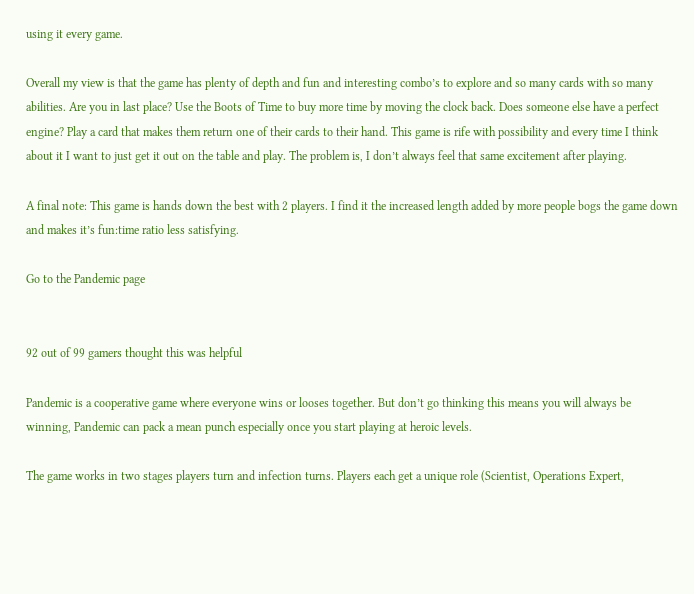using it every game.

Overall my view is that the game has plenty of depth and fun and interesting combo’s to explore and so many cards with so many abilities. Are you in last place? Use the Boots of Time to buy more time by moving the clock back. Does someone else have a perfect engine? Play a card that makes them return one of their cards to their hand. This game is rife with possibility and every time I think about it I want to just get it out on the table and play. The problem is, I don’t always feel that same excitement after playing.

A final note: This game is hands down the best with 2 players. I find it the increased length added by more people bogs the game down and makes it’s fun:time ratio less satisfying.

Go to the Pandemic page


92 out of 99 gamers thought this was helpful

Pandemic is a cooperative game where everyone wins or looses together. But don’t go thinking this means you will always be winning, Pandemic can pack a mean punch especially once you start playing at heroic levels.

The game works in two stages players turn and infection turns. Players each get a unique role (Scientist, Operations Expert,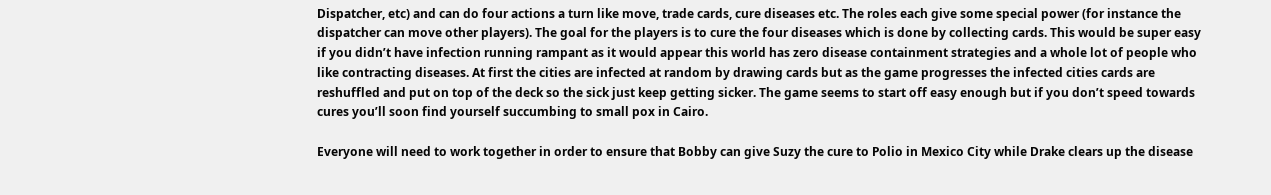Dispatcher, etc) and can do four actions a turn like move, trade cards, cure diseases etc. The roles each give some special power (for instance the dispatcher can move other players). The goal for the players is to cure the four diseases which is done by collecting cards. This would be super easy if you didn’t have infection running rampant as it would appear this world has zero disease containment strategies and a whole lot of people who like contracting diseases. At first the cities are infected at random by drawing cards but as the game progresses the infected cities cards are reshuffled and put on top of the deck so the sick just keep getting sicker. The game seems to start off easy enough but if you don’t speed towards cures you’ll soon find yourself succumbing to small pox in Cairo.

Everyone will need to work together in order to ensure that Bobby can give Suzy the cure to Polio in Mexico City while Drake clears up the disease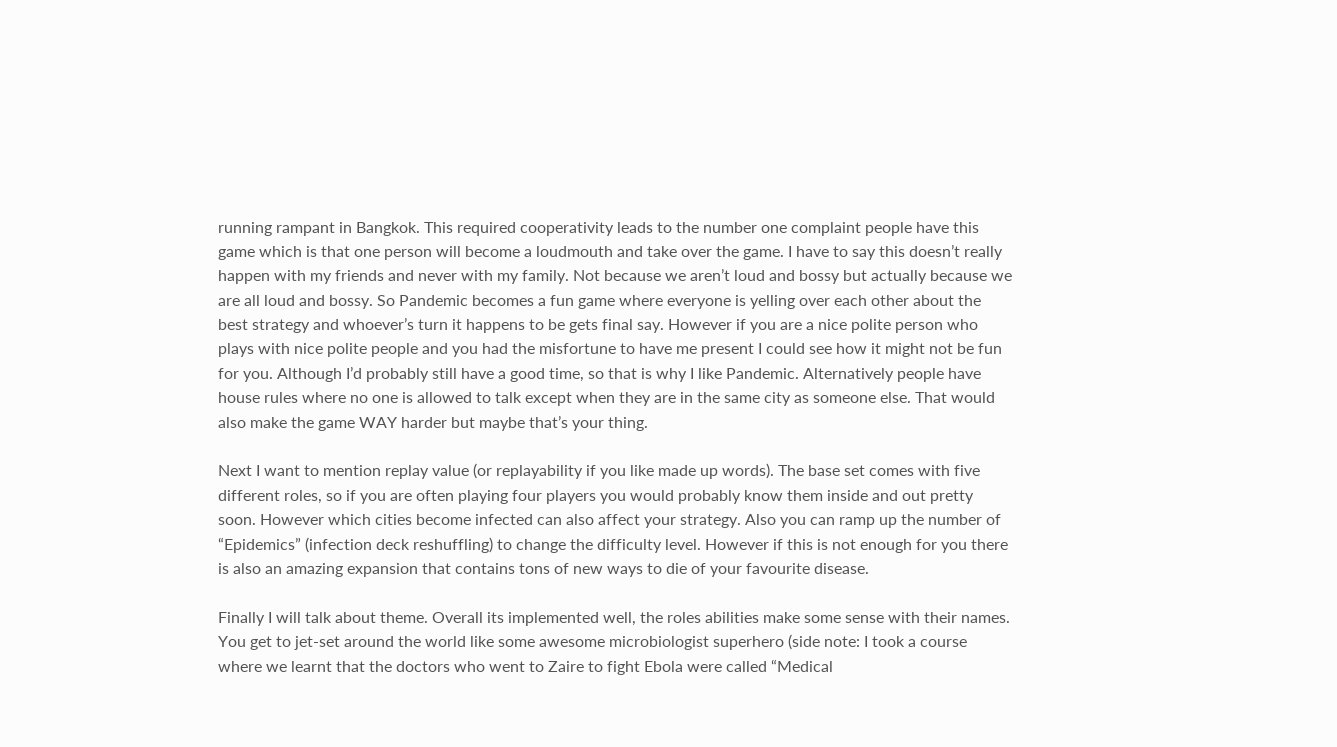running rampant in Bangkok. This required cooperativity leads to the number one complaint people have this game which is that one person will become a loudmouth and take over the game. I have to say this doesn’t really happen with my friends and never with my family. Not because we aren’t loud and bossy but actually because we are all loud and bossy. So Pandemic becomes a fun game where everyone is yelling over each other about the best strategy and whoever’s turn it happens to be gets final say. However if you are a nice polite person who plays with nice polite people and you had the misfortune to have me present I could see how it might not be fun for you. Although I’d probably still have a good time, so that is why I like Pandemic. Alternatively people have house rules where no one is allowed to talk except when they are in the same city as someone else. That would also make the game WAY harder but maybe that’s your thing.

Next I want to mention replay value (or replayability if you like made up words). The base set comes with five different roles, so if you are often playing four players you would probably know them inside and out pretty soon. However which cities become infected can also affect your strategy. Also you can ramp up the number of “Epidemics” (infection deck reshuffling) to change the difficulty level. However if this is not enough for you there is also an amazing expansion that contains tons of new ways to die of your favourite disease.

Finally I will talk about theme. Overall its implemented well, the roles abilities make some sense with their names. You get to jet-set around the world like some awesome microbiologist superhero (side note: I took a course where we learnt that the doctors who went to Zaire to fight Ebola were called “Medical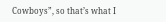Cowboys”, so that’s what I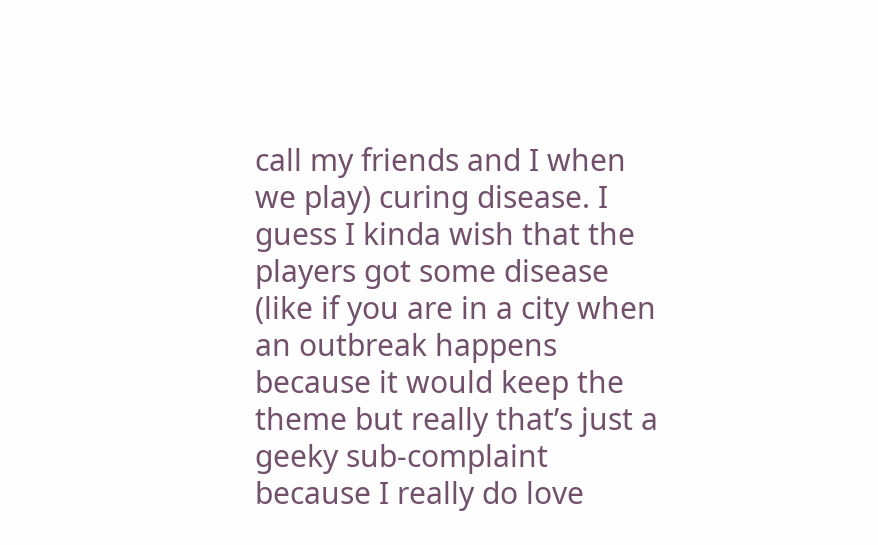call my friends and I when we play) curing disease. I guess I kinda wish that the players got some disease (like if you are in a city when an outbreak happens because it would keep the theme but really that’s just a geeky sub-complaint because I really do love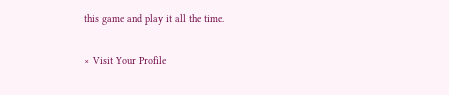this game and play it all the time.

× Visit Your Profile